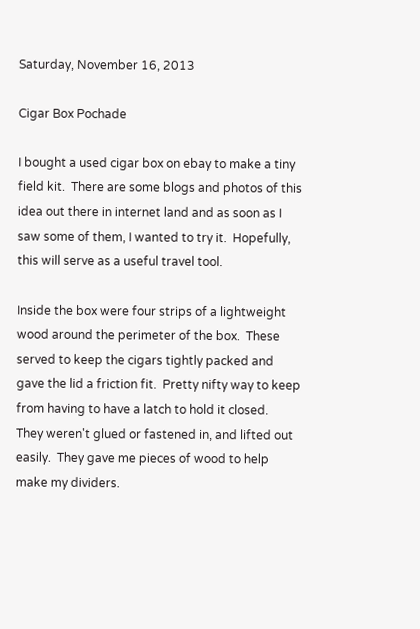Saturday, November 16, 2013

Cigar Box Pochade

I bought a used cigar box on ebay to make a tiny field kit.  There are some blogs and photos of this idea out there in internet land and as soon as I saw some of them, I wanted to try it.  Hopefully, this will serve as a useful travel tool.

Inside the box were four strips of a lightweight wood around the perimeter of the box.  These served to keep the cigars tightly packed and gave the lid a friction fit.  Pretty nifty way to keep from having to have a latch to hold it closed.  They weren't glued or fastened in, and lifted out easily.  They gave me pieces of wood to help make my dividers.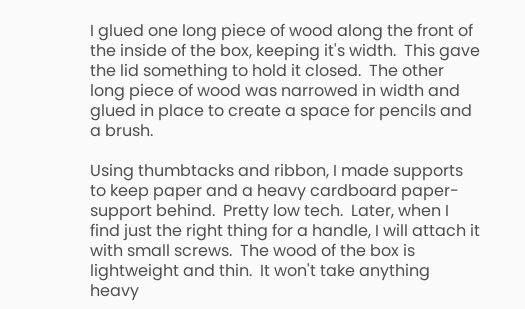I glued one long piece of wood along the front of the inside of the box, keeping it's width.  This gave the lid something to hold it closed.  The other long piece of wood was narrowed in width and glued in place to create a space for pencils and a brush.

Using thumbtacks and ribbon, I made supports to keep paper and a heavy cardboard paper-support behind.  Pretty low tech.  Later, when I find just the right thing for a handle, I will attach it with small screws.  The wood of the box is lightweight and thin.  It won't take anything heavy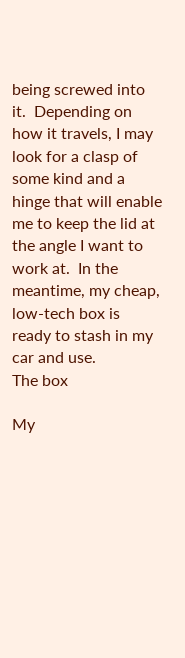being screwed into it.  Depending on how it travels, I may look for a clasp of some kind and a hinge that will enable me to keep the lid at the angle I want to work at.  In the meantime, my cheap, low-tech box is ready to stash in my car and use.
The box

My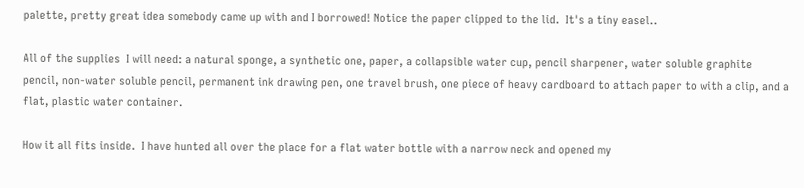palette, pretty great idea somebody came up with and I borrowed! Notice the paper clipped to the lid.  It's a tiny easel..

All of the supplies  I will need: a natural sponge, a synthetic one, paper, a collapsible water cup, pencil sharpener, water soluble graphite pencil, non-water soluble pencil, permanent ink drawing pen, one travel brush, one piece of heavy cardboard to attach paper to with a clip, and a flat, plastic water container.

How it all fits inside.  I have hunted all over the place for a flat water bottle with a narrow neck and opened my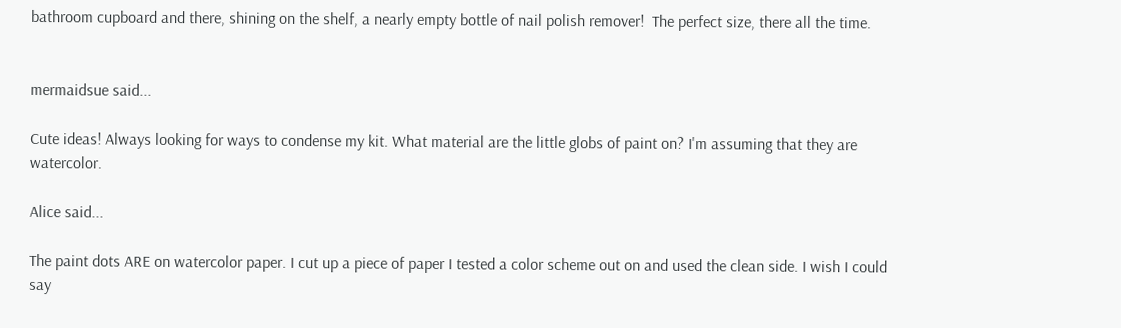bathroom cupboard and there, shining on the shelf, a nearly empty bottle of nail polish remover!  The perfect size, there all the time.


mermaidsue said...

Cute ideas! Always looking for ways to condense my kit. What material are the little globs of paint on? I'm assuming that they are watercolor.

Alice said...

The paint dots ARE on watercolor paper. I cut up a piece of paper I tested a color scheme out on and used the clean side. I wish I could say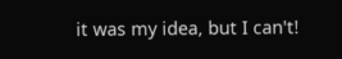it was my idea, but I can't!